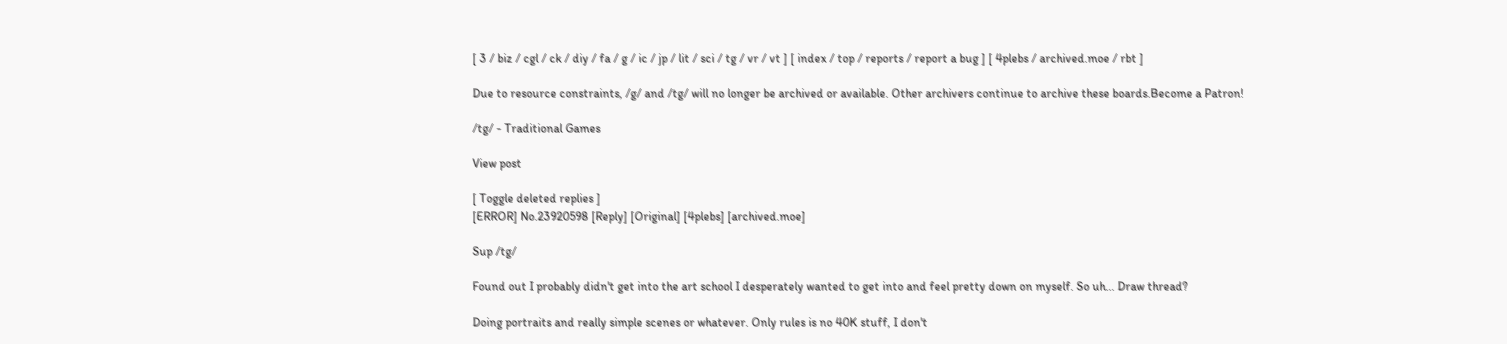[ 3 / biz / cgl / ck / diy / fa / g / ic / jp / lit / sci / tg / vr / vt ] [ index / top / reports / report a bug ] [ 4plebs / archived.moe / rbt ]

Due to resource constraints, /g/ and /tg/ will no longer be archived or available. Other archivers continue to archive these boards.Become a Patron!

/tg/ - Traditional Games

View post

[ Toggle deleted replies ]
[ERROR] No.23920598 [Reply] [Original] [4plebs] [archived.moe]

Sup /tg/

Found out I probably didn't get into the art school I desperately wanted to get into and feel pretty down on myself. So uh... Draw thread?

Doing portraits and really simple scenes or whatever. Only rules is no 40K stuff, I don't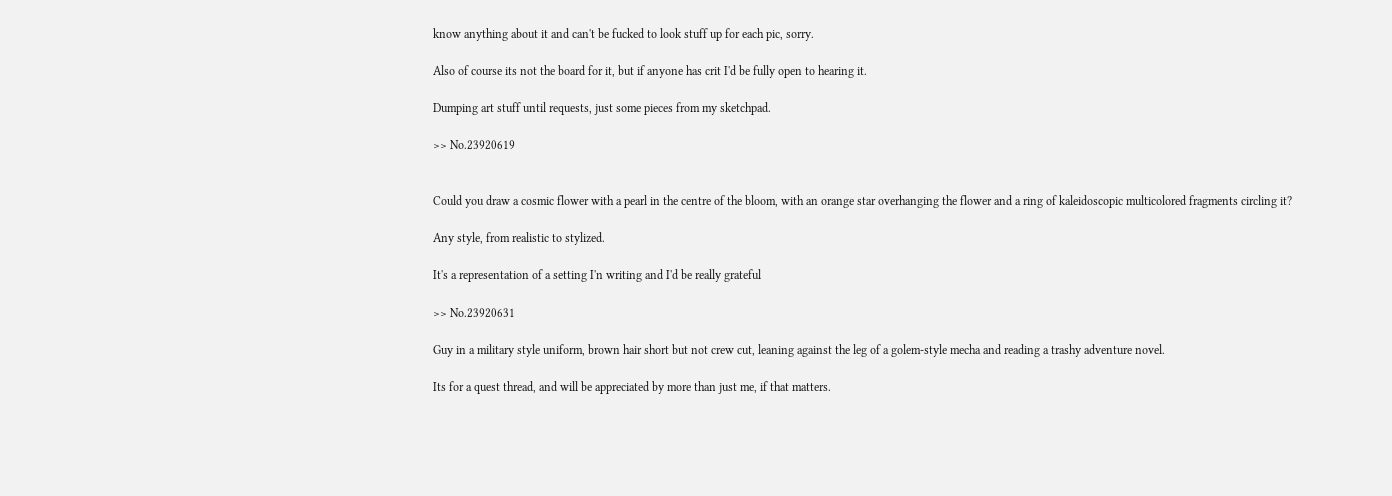know anything about it and can't be fucked to look stuff up for each pic, sorry.

Also of course its not the board for it, but if anyone has crit I'd be fully open to hearing it.

Dumping art stuff until requests, just some pieces from my sketchpad.

>> No.23920619


Could you draw a cosmic flower with a pearl in the centre of the bloom, with an orange star overhanging the flower and a ring of kaleidoscopic multicolored fragments circling it?

Any style, from realistic to stylized.

It's a representation of a setting I'n writing and I'd be really grateful

>> No.23920631

Guy in a military style uniform, brown hair short but not crew cut, leaning against the leg of a golem-style mecha and reading a trashy adventure novel.

Its for a quest thread, and will be appreciated by more than just me, if that matters.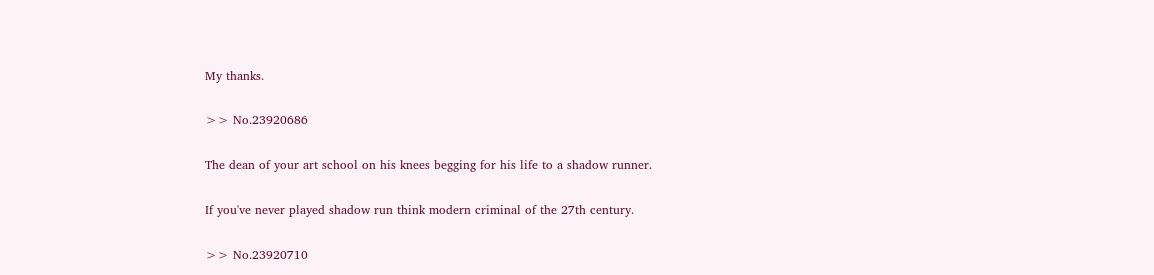My thanks.

>> No.23920686

The dean of your art school on his knees begging for his life to a shadow runner.

If you've never played shadow run think modern criminal of the 27th century.

>> No.23920710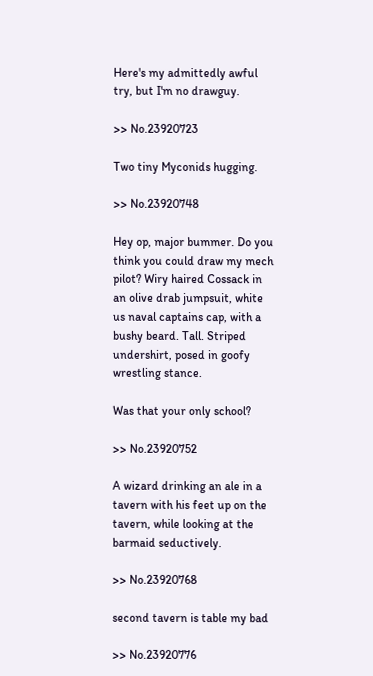Here's my admittedly awful try, but I'm no drawguy.

>> No.23920723

Two tiny Myconids hugging.

>> No.23920748

Hey op, major bummer. Do you think you could draw my mech pilot? Wiry haired Cossack in an olive drab jumpsuit, white us naval captains cap, with a bushy beard. Tall. Striped undershirt, posed in goofy wrestling stance.

Was that your only school?

>> No.23920752

A wizard drinking an ale in a tavern with his feet up on the tavern, while looking at the barmaid seductively.

>> No.23920768

second tavern is table my bad

>> No.23920776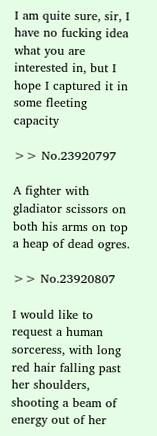I am quite sure, sir, I have no fucking idea what you are interested in, but I hope I captured it in some fleeting capacity

>> No.23920797

A fighter with gladiator scissors on both his arms on top a heap of dead ogres.

>> No.23920807

I would like to request a human sorceress, with long red hair falling past her shoulders, shooting a beam of energy out of her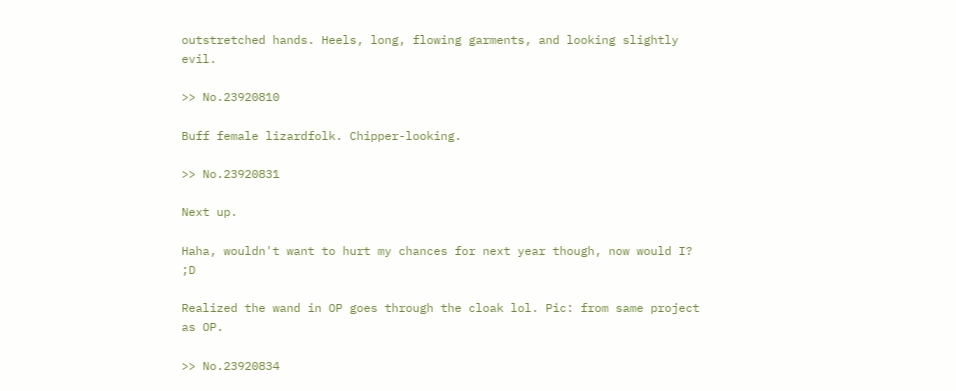outstretched hands. Heels, long, flowing garments, and looking slightly evil.

>> No.23920810

Buff female lizardfolk. Chipper-looking.

>> No.23920831

Next up.

Haha, wouldn't want to hurt my chances for next year though, now would I? ;D

Realized the wand in OP goes through the cloak lol. Pic: from same project as OP.

>> No.23920834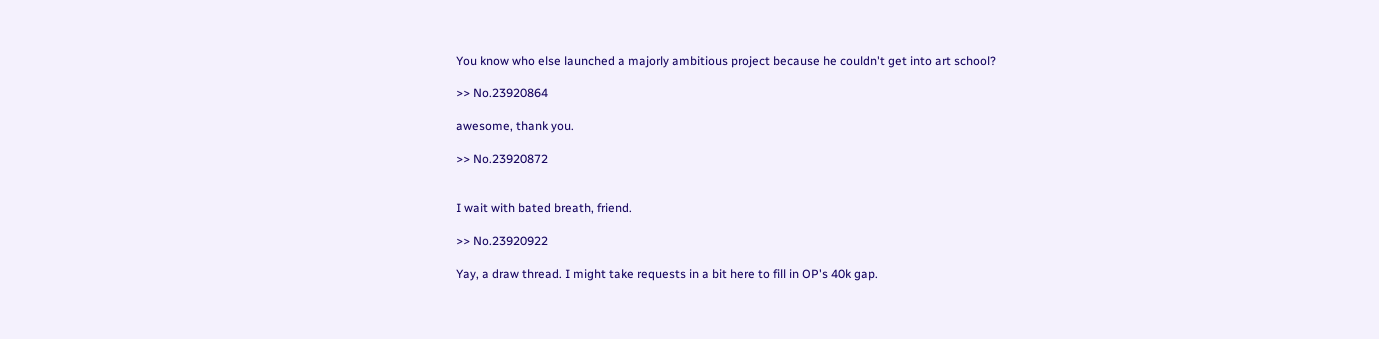You know who else launched a majorly ambitious project because he couldn't get into art school?

>> No.23920864

awesome, thank you.

>> No.23920872


I wait with bated breath, friend.

>> No.23920922

Yay, a draw thread. I might take requests in a bit here to fill in OP's 40k gap.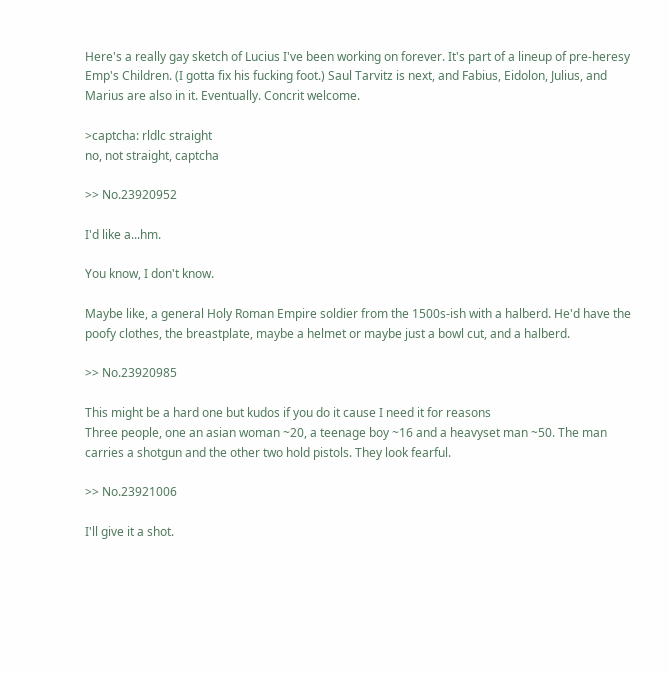Here's a really gay sketch of Lucius I've been working on forever. It's part of a lineup of pre-heresy Emp's Children. (I gotta fix his fucking foot.) Saul Tarvitz is next, and Fabius, Eidolon, Julius, and Marius are also in it. Eventually. Concrit welcome.

>captcha: rldlc straight
no, not straight, captcha

>> No.23920952

I'd like a...hm.

You know, I don't know.

Maybe like, a general Holy Roman Empire soldier from the 1500s-ish with a halberd. He'd have the poofy clothes, the breastplate, maybe a helmet or maybe just a bowl cut, and a halberd.

>> No.23920985

This might be a hard one but kudos if you do it cause I need it for reasons
Three people, one an asian woman ~20, a teenage boy ~16 and a heavyset man ~50. The man carries a shotgun and the other two hold pistols. They look fearful.

>> No.23921006

I'll give it a shot.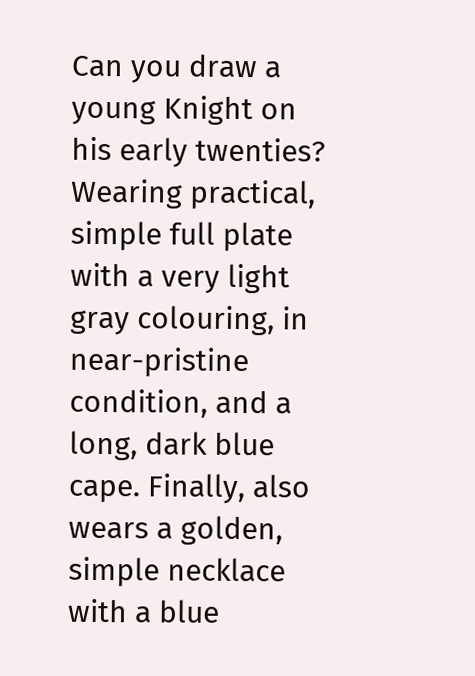Can you draw a young Knight on his early twenties? Wearing practical, simple full plate with a very light gray colouring, in near-pristine condition, and a long, dark blue cape. Finally, also wears a golden, simple necklace with a blue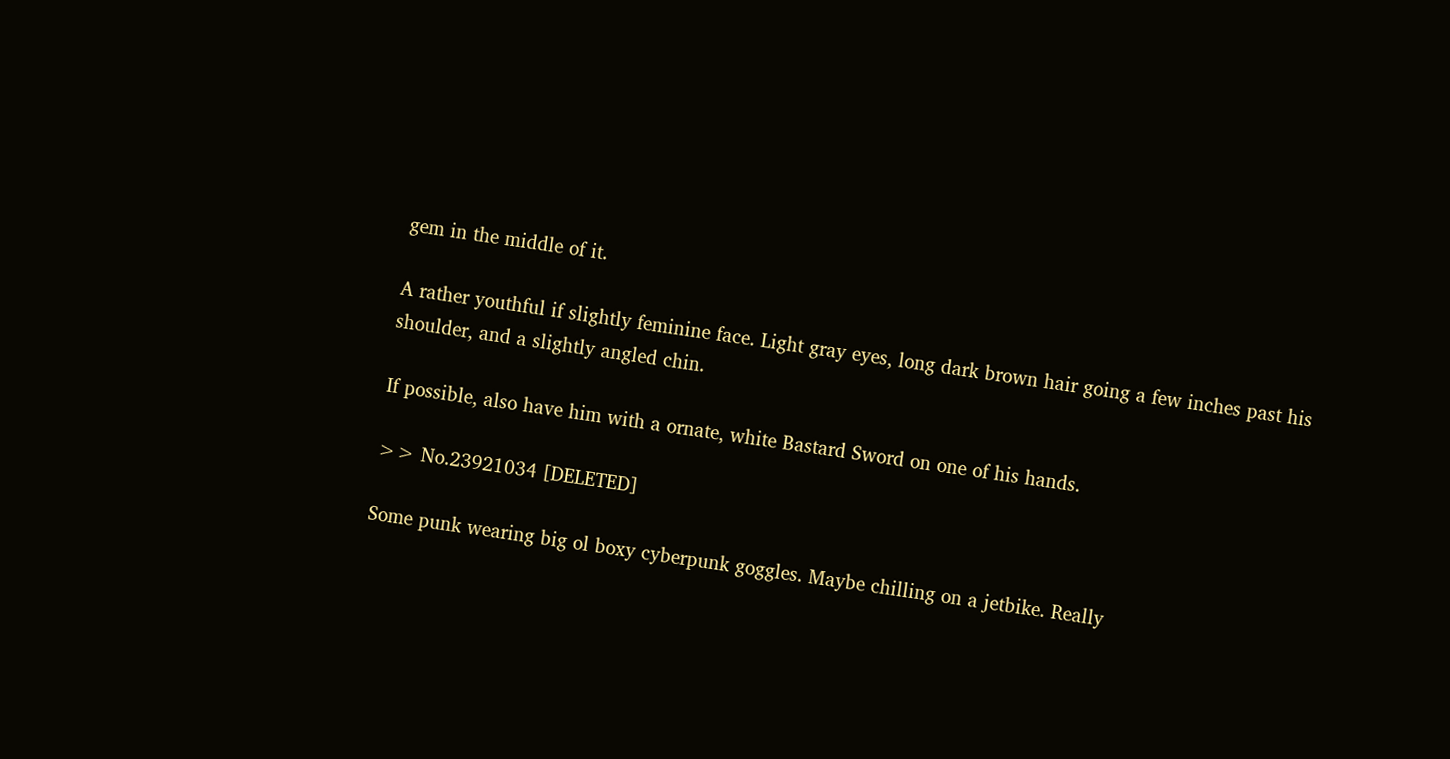gem in the middle of it.

A rather youthful if slightly feminine face. Light gray eyes, long dark brown hair going a few inches past his shoulder, and a slightly angled chin.

If possible, also have him with a ornate, white Bastard Sword on one of his hands.

>> No.23921034 [DELETED]

Some punk wearing big ol boxy cyberpunk goggles. Maybe chilling on a jetbike. Really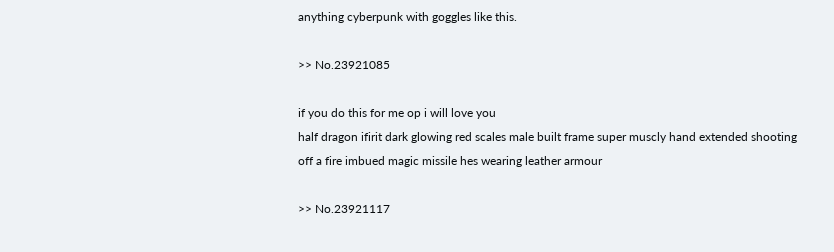anything cyberpunk with goggles like this.

>> No.23921085

if you do this for me op i will love you
half dragon ifirit dark glowing red scales male built frame super muscly hand extended shooting off a fire imbued magic missile hes wearing leather armour

>> No.23921117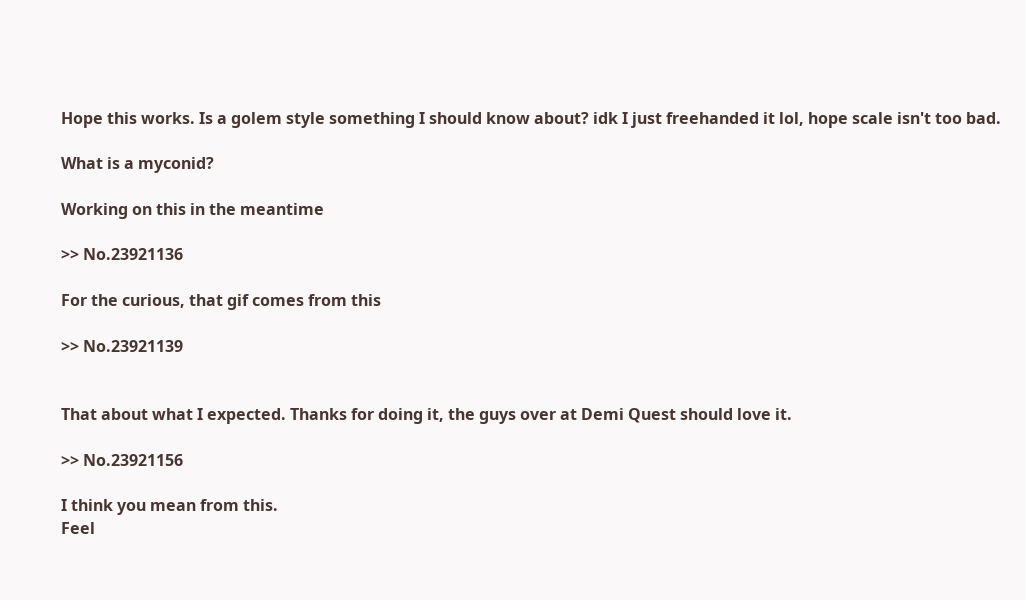Hope this works. Is a golem style something I should know about? idk I just freehanded it lol, hope scale isn't too bad.

What is a myconid?

Working on this in the meantime

>> No.23921136

For the curious, that gif comes from this

>> No.23921139


That about what I expected. Thanks for doing it, the guys over at Demi Quest should love it.

>> No.23921156

I think you mean from this.
Feel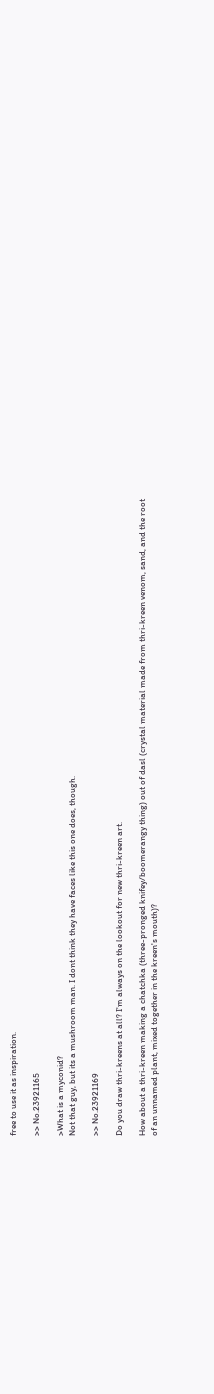free to use it as inspiration.

>> No.23921165

>What is a myconid?
Not that guy, but its a mushroom man. I dont think they have faces like this one does, though.

>> No.23921169

Do you draw thri-kreens at all? I'm always on the lookout for new thri-kreen art.

How about a thri-kreen making a chatchka (three-pronged knifey/boomerangy thing) out of dasl (crystal material made from thri-kreen venom, sand, and the root of an unnamed plant, mixed together in the kreen's mouth)?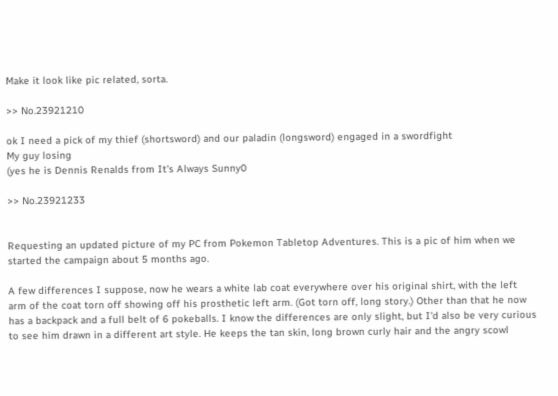Make it look like pic related, sorta.

>> No.23921210

ok I need a pick of my thief (shortsword) and our paladin (longsword) engaged in a swordfight
My guy losing
(yes he is Dennis Renalds from It's Always Sunny0

>> No.23921233


Requesting an updated picture of my PC from Pokemon Tabletop Adventures. This is a pic of him when we started the campaign about 5 months ago.

A few differences I suppose, now he wears a white lab coat everywhere over his original shirt, with the left arm of the coat torn off showing off his prosthetic left arm. (Got torn off, long story.) Other than that he now has a backpack and a full belt of 6 pokeballs. I know the differences are only slight, but I'd also be very curious to see him drawn in a different art style. He keeps the tan skin, long brown curly hair and the angry scowl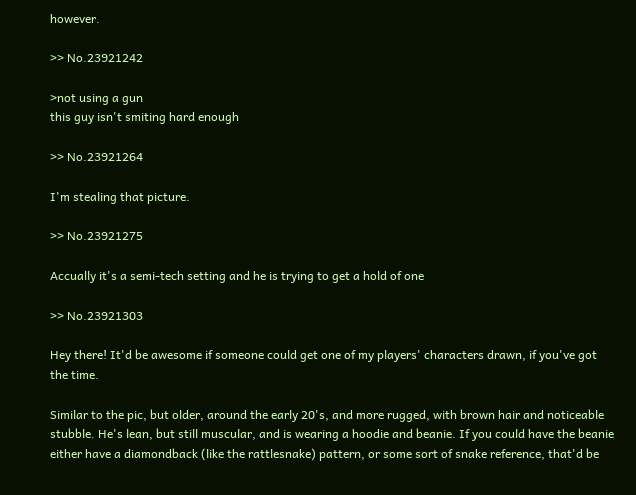however.

>> No.23921242

>not using a gun
this guy isn't smiting hard enough

>> No.23921264

I'm stealing that picture.

>> No.23921275

Accually it's a semi-tech setting and he is trying to get a hold of one

>> No.23921303

Hey there! It'd be awesome if someone could get one of my players' characters drawn, if you've got the time.

Similar to the pic, but older, around the early 20's, and more rugged, with brown hair and noticeable stubble. He's lean, but still muscular, and is wearing a hoodie and beanie. If you could have the beanie either have a diamondback (like the rattlesnake) pattern, or some sort of snake reference, that'd be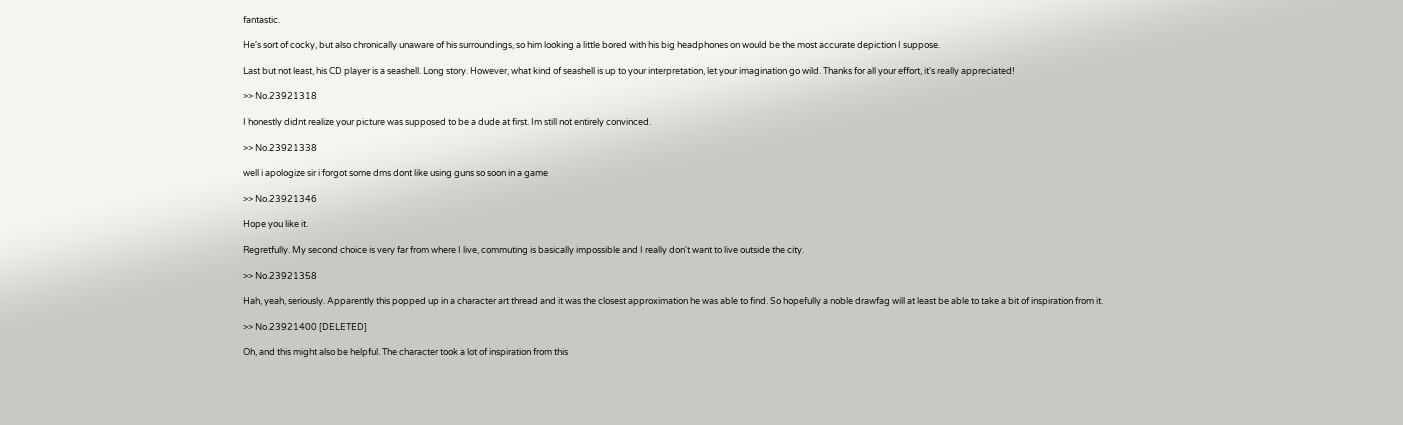fantastic.

He's sort of cocky, but also chronically unaware of his surroundings, so him looking a little bored with his big headphones on would be the most accurate depiction I suppose.

Last but not least, his CD player is a seashell. Long story. However, what kind of seashell is up to your interpretation, let your imagination go wild. Thanks for all your effort, it's really appreciated!

>> No.23921318

I honestly didnt realize your picture was supposed to be a dude at first. Im still not entirely convinced.

>> No.23921338

well i apologize sir i forgot some dms dont like using guns so soon in a game

>> No.23921346

Hope you like it.

Regretfully. My second choice is very far from where I live, commuting is basically impossible and I really don't want to live outside the city.

>> No.23921358

Hah, yeah, seriously. Apparently this popped up in a character art thread and it was the closest approximation he was able to find. So hopefully a noble drawfag will at least be able to take a bit of inspiration from it.

>> No.23921400 [DELETED]

Oh, and this might also be helpful. The character took a lot of inspiration from this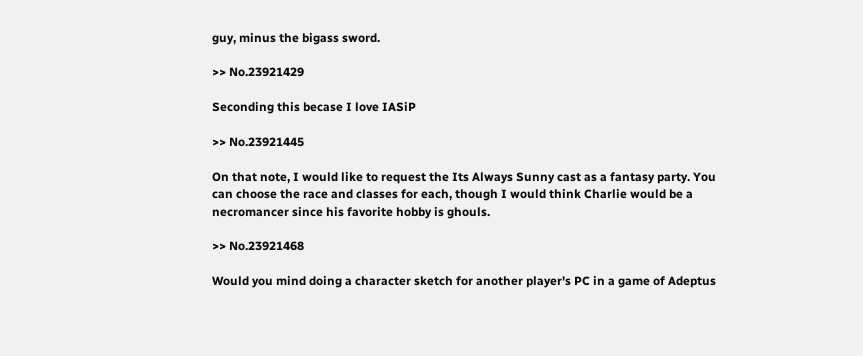guy, minus the bigass sword.

>> No.23921429

Seconding this becase I love IASiP

>> No.23921445

On that note, I would like to request the Its Always Sunny cast as a fantasy party. You can choose the race and classes for each, though I would think Charlie would be a necromancer since his favorite hobby is ghouls.

>> No.23921468

Would you mind doing a character sketch for another player's PC in a game of Adeptus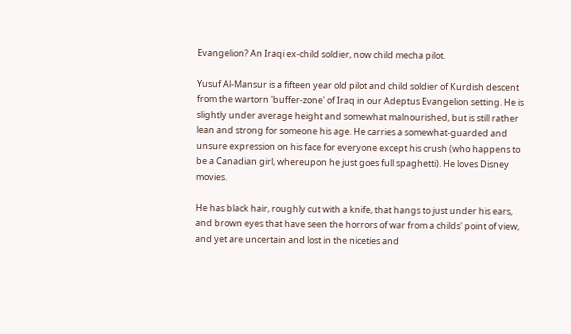Evangelion? An Iraqi ex-child soldier, now child mecha pilot.

Yusuf Al-Mansur is a fifteen year old pilot and child soldier of Kurdish descent from the wartorn 'buffer-zone' of Iraq in our Adeptus Evangelion setting. He is slightly under average height and somewhat malnourished, but is still rather lean and strong for someone his age. He carries a somewhat-guarded and unsure expression on his face for everyone except his crush (who happens to be a Canadian girl, whereupon he just goes full spaghetti). He loves Disney movies.

He has black hair, roughly cut with a knife, that hangs to just under his ears, and brown eyes that have seen the horrors of war from a childs' point of view, and yet are uncertain and lost in the niceties and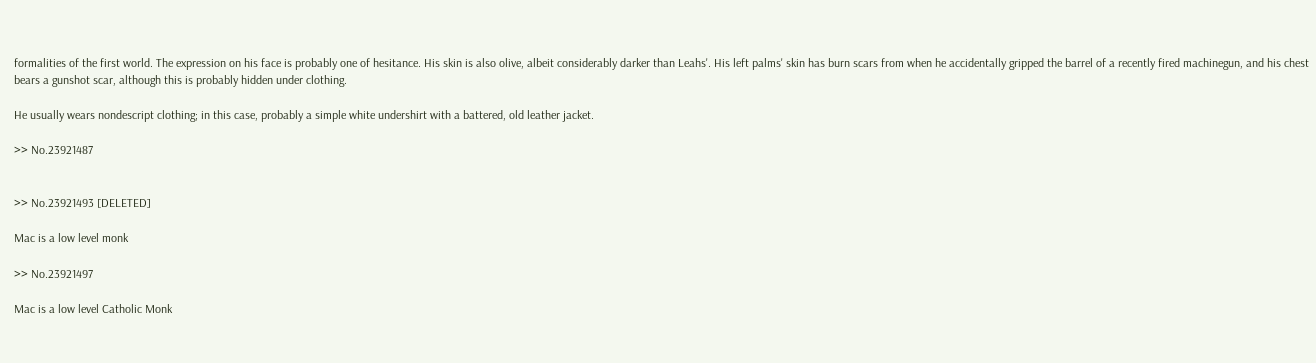formalities of the first world. The expression on his face is probably one of hesitance. His skin is also olive, albeit considerably darker than Leahs'. His left palms' skin has burn scars from when he accidentally gripped the barrel of a recently fired machinegun, and his chest bears a gunshot scar, although this is probably hidden under clothing.

He usually wears nondescript clothing; in this case, probably a simple white undershirt with a battered, old leather jacket.

>> No.23921487


>> No.23921493 [DELETED]

Mac is a low level monk

>> No.23921497

Mac is a low level Catholic Monk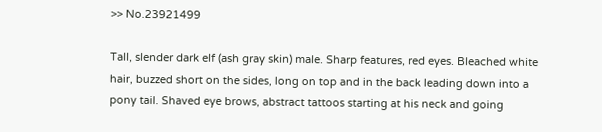>> No.23921499

Tall, slender dark elf (ash gray skin) male. Sharp features, red eyes. Bleached white hair, buzzed short on the sides, long on top and in the back leading down into a pony tail. Shaved eye brows, abstract tattoos starting at his neck and going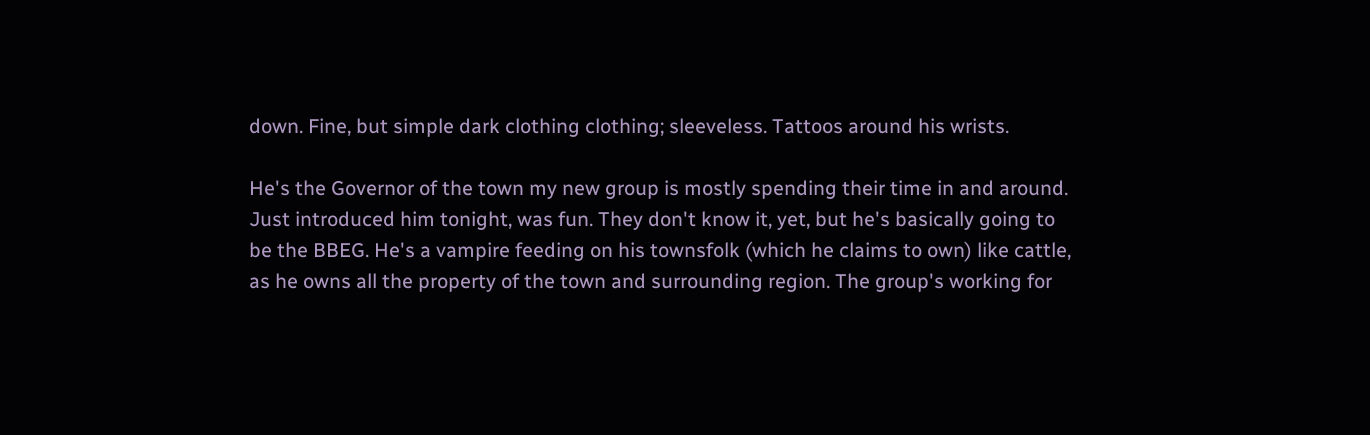down. Fine, but simple dark clothing clothing; sleeveless. Tattoos around his wrists.

He's the Governor of the town my new group is mostly spending their time in and around. Just introduced him tonight, was fun. They don't know it, yet, but he's basically going to be the BBEG. He's a vampire feeding on his townsfolk (which he claims to own) like cattle, as he owns all the property of the town and surrounding region. The group's working for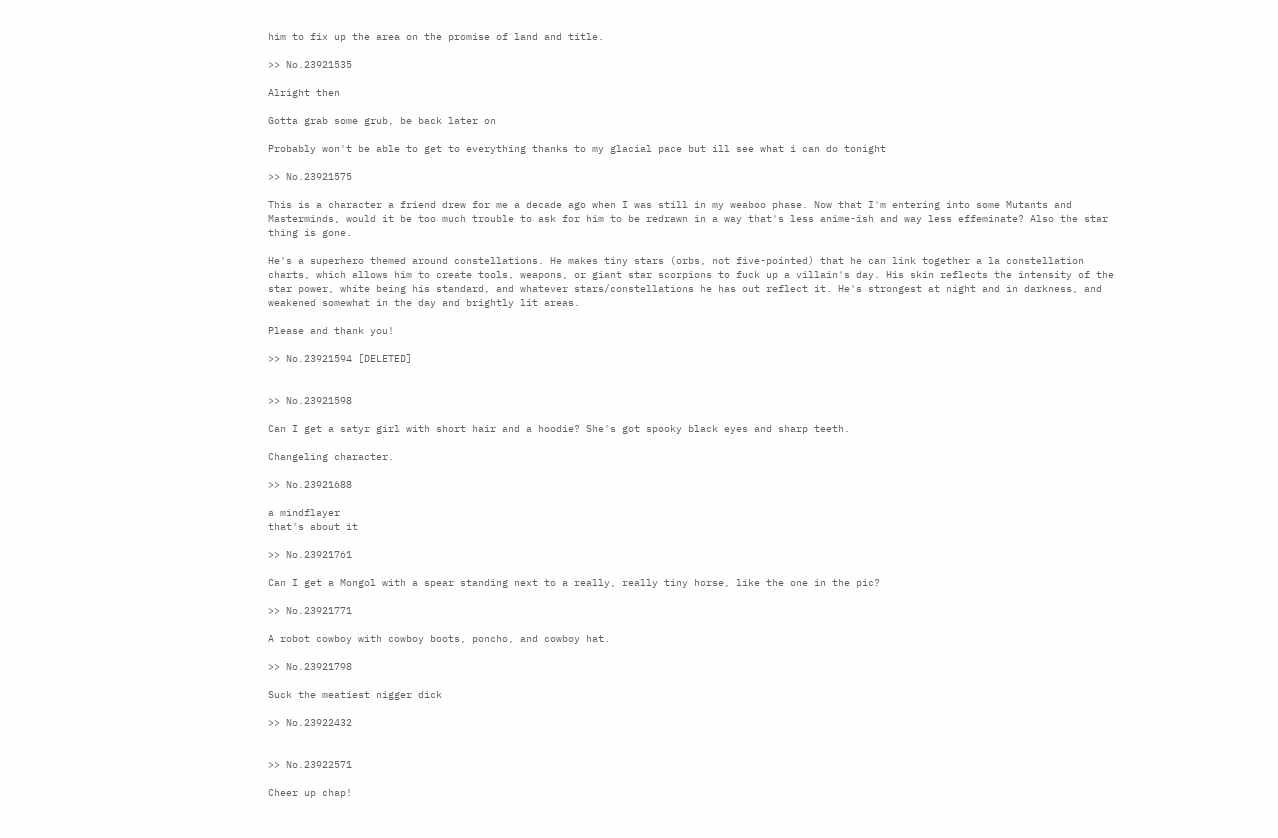him to fix up the area on the promise of land and title.

>> No.23921535

Alright then

Gotta grab some grub, be back later on

Probably won't be able to get to everything thanks to my glacial pace but ill see what i can do tonight

>> No.23921575

This is a character a friend drew for me a decade ago when I was still in my weaboo phase. Now that I'm entering into some Mutants and Masterminds, would it be too much trouble to ask for him to be redrawn in a way that's less anime-ish and way less effeminate? Also the star thing is gone.

He's a superhero themed around constellations. He makes tiny stars (orbs, not five-pointed) that he can link together a la constellation charts, which allows him to create tools, weapons, or giant star scorpions to fuck up a villain's day. His skin reflects the intensity of the star power, white being his standard, and whatever stars/constellations he has out reflect it. He's strongest at night and in darkness, and weakened somewhat in the day and brightly lit areas.

Please and thank you!

>> No.23921594 [DELETED]


>> No.23921598

Can I get a satyr girl with short hair and a hoodie? She's got spooky black eyes and sharp teeth.

Changeling character.

>> No.23921688

a mindflayer
that's about it

>> No.23921761

Can I get a Mongol with a spear standing next to a really, really tiny horse, like the one in the pic?

>> No.23921771

A robot cowboy with cowboy boots, poncho, and cowboy hat.

>> No.23921798

Suck the meatiest nigger dick

>> No.23922432


>> No.23922571

Cheer up chap!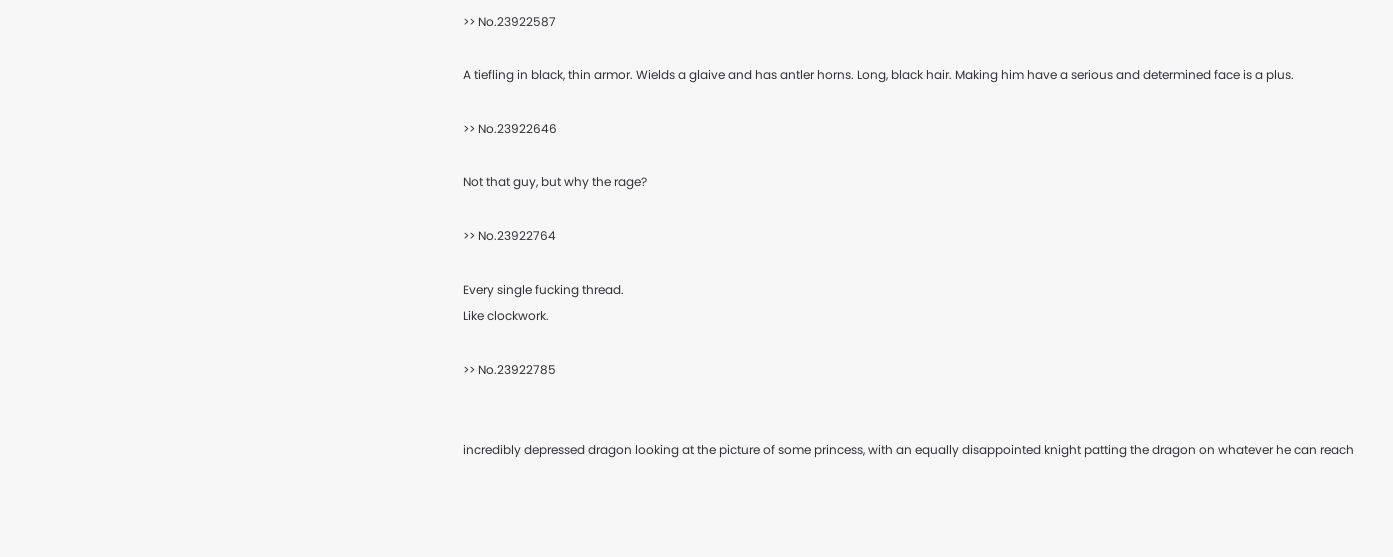>> No.23922587

A tiefling in black, thin armor. Wields a glaive and has antler horns. Long, black hair. Making him have a serious and determined face is a plus.

>> No.23922646

Not that guy, but why the rage?

>> No.23922764

Every single fucking thread.
Like clockwork.

>> No.23922785


incredibly depressed dragon looking at the picture of some princess, with an equally disappointed knight patting the dragon on whatever he can reach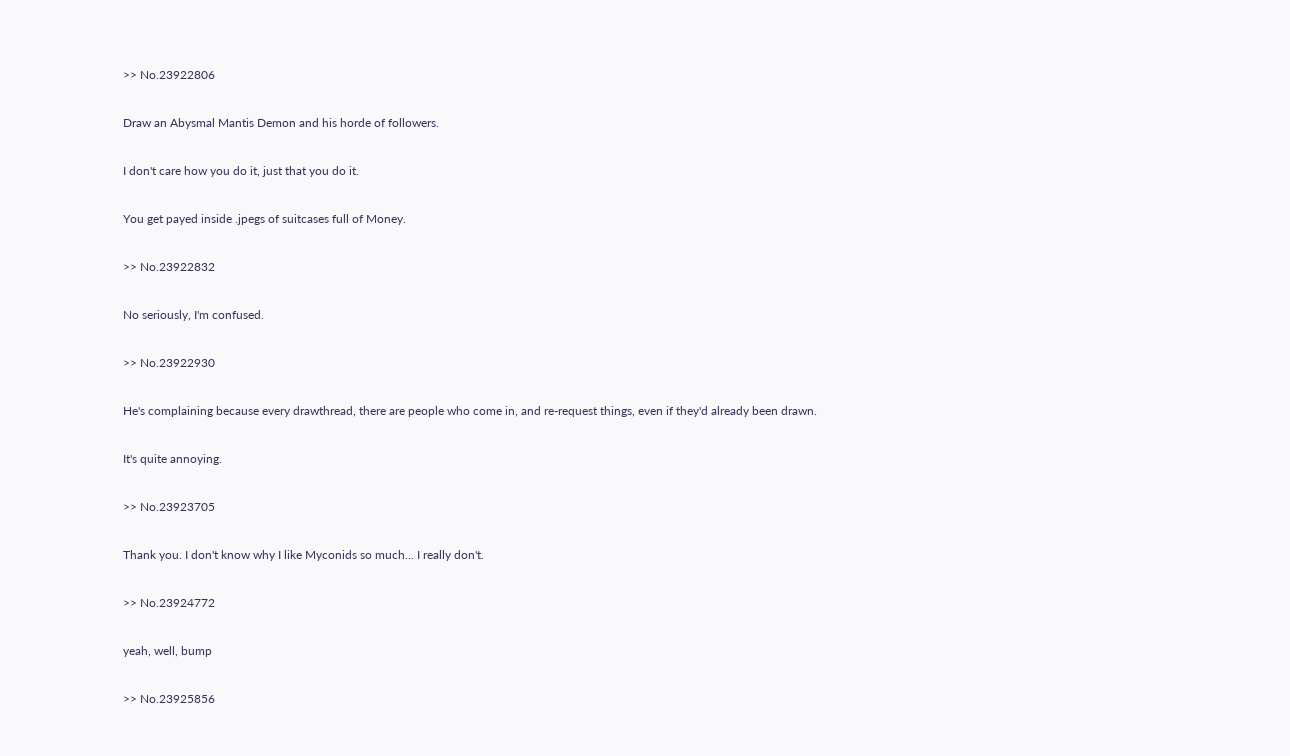>> No.23922806

Draw an Abysmal Mantis Demon and his horde of followers.

I don't care how you do it, just that you do it.

You get payed inside .jpegs of suitcases full of Money.

>> No.23922832

No seriously, I'm confused.

>> No.23922930

He's complaining because every drawthread, there are people who come in, and re-request things, even if they'd already been drawn.

It's quite annoying.

>> No.23923705

Thank you. I don't know why I like Myconids so much... I really don't.

>> No.23924772

yeah, well, bump

>> No.23925856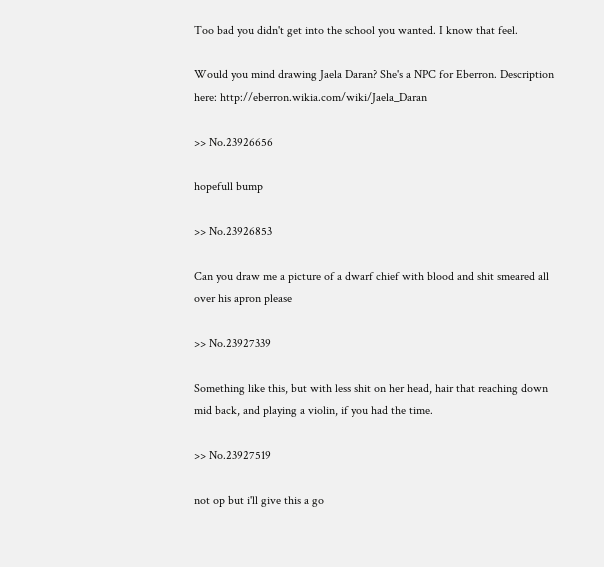Too bad you didn't get into the school you wanted. I know that feel.

Would you mind drawing Jaela Daran? She's a NPC for Eberron. Description here: http://eberron.wikia.com/wiki/Jaela_Daran

>> No.23926656

hopefull bump

>> No.23926853

Can you draw me a picture of a dwarf chief with blood and shit smeared all over his apron please

>> No.23927339

Something like this, but with less shit on her head, hair that reaching down mid back, and playing a violin, if you had the time.

>> No.23927519

not op but i'll give this a go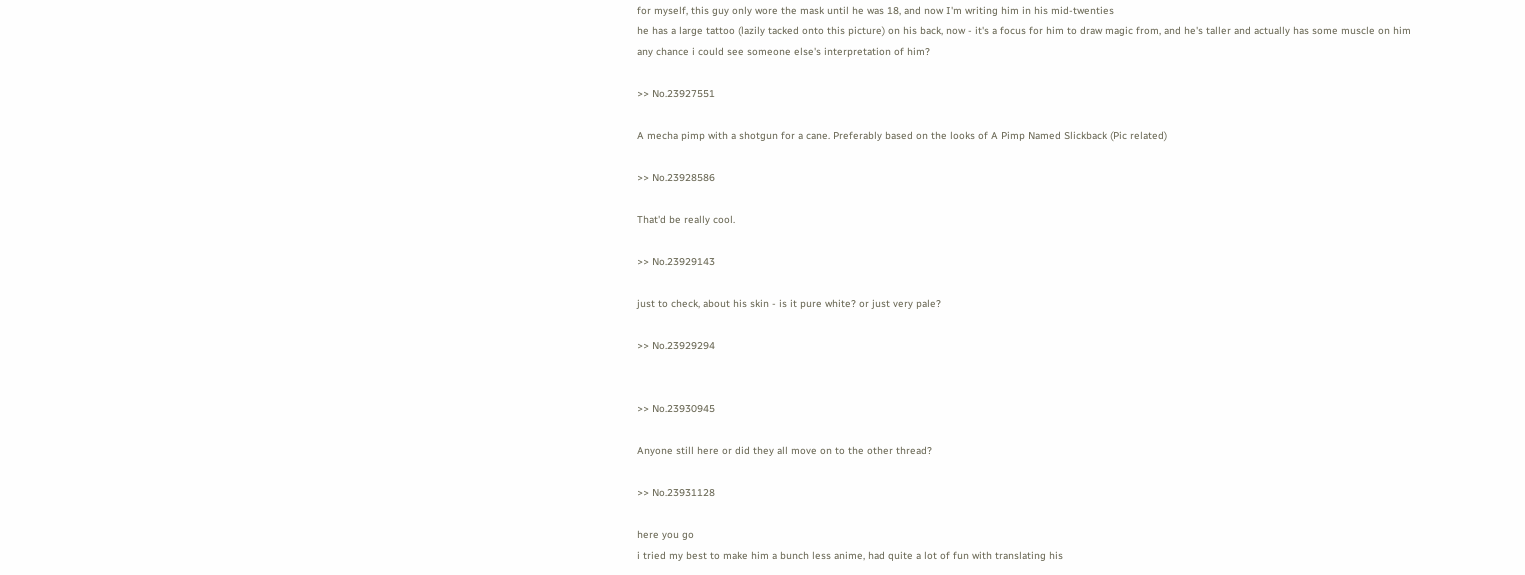for myself, this guy only wore the mask until he was 18, and now I'm writing him in his mid-twenties
he has a large tattoo (lazily tacked onto this picture) on his back, now - it's a focus for him to draw magic from, and he's taller and actually has some muscle on him
any chance i could see someone else's interpretation of him?

>> No.23927551

A mecha pimp with a shotgun for a cane. Preferably based on the looks of A Pimp Named Slickback (Pic related)

>> No.23928586

That'd be really cool.

>> No.23929143

just to check, about his skin - is it pure white? or just very pale?

>> No.23929294


>> No.23930945

Anyone still here or did they all move on to the other thread?

>> No.23931128

here you go
i tried my best to make him a bunch less anime, had quite a lot of fun with translating his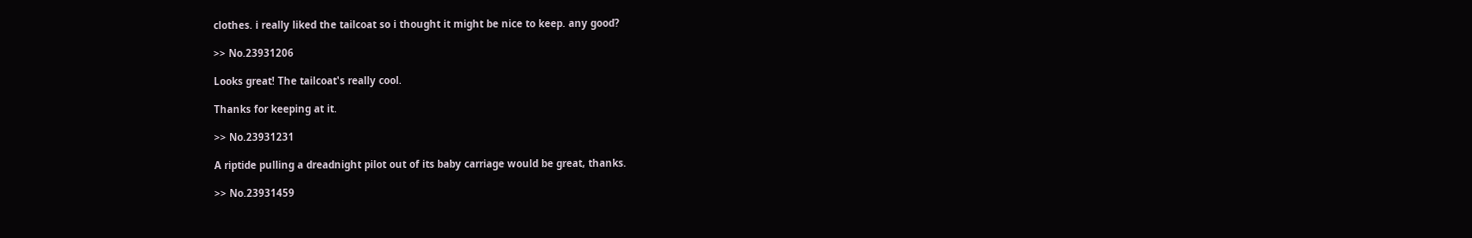clothes. i really liked the tailcoat so i thought it might be nice to keep. any good?

>> No.23931206

Looks great! The tailcoat's really cool.

Thanks for keeping at it.

>> No.23931231

A riptide pulling a dreadnight pilot out of its baby carriage would be great, thanks.

>> No.23931459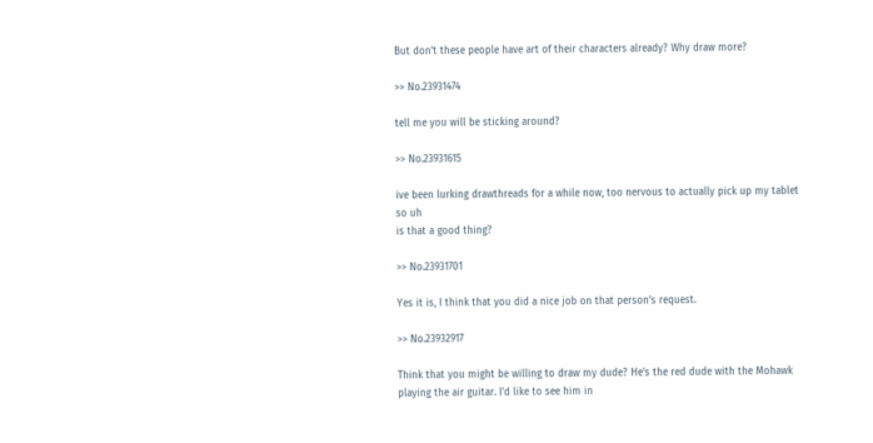But don't these people have art of their characters already? Why draw more?

>> No.23931474

tell me you will be sticking around?

>> No.23931615

ive been lurking drawthreads for a while now, too nervous to actually pick up my tablet
so uh
is that a good thing?

>> No.23931701

Yes it is, I think that you did a nice job on that person's request.

>> No.23932917

Think that you might be willing to draw my dude? He's the red dude with the Mohawk playing the air guitar. I'd like to see him in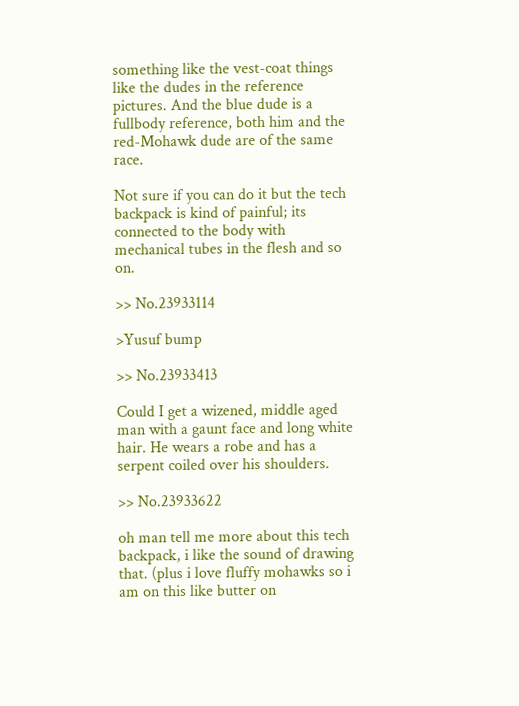something like the vest-coat things like the dudes in the reference pictures. And the blue dude is a fullbody reference, both him and the red-Mohawk dude are of the same race.

Not sure if you can do it but the tech backpack is kind of painful; its connected to the body with mechanical tubes in the flesh and so on.

>> No.23933114

>Yusuf bump

>> No.23933413

Could I get a wizened, middle aged man with a gaunt face and long white hair. He wears a robe and has a serpent coiled over his shoulders.

>> No.23933622

oh man tell me more about this tech backpack, i like the sound of drawing that. (plus i love fluffy mohawks so i am on this like butter on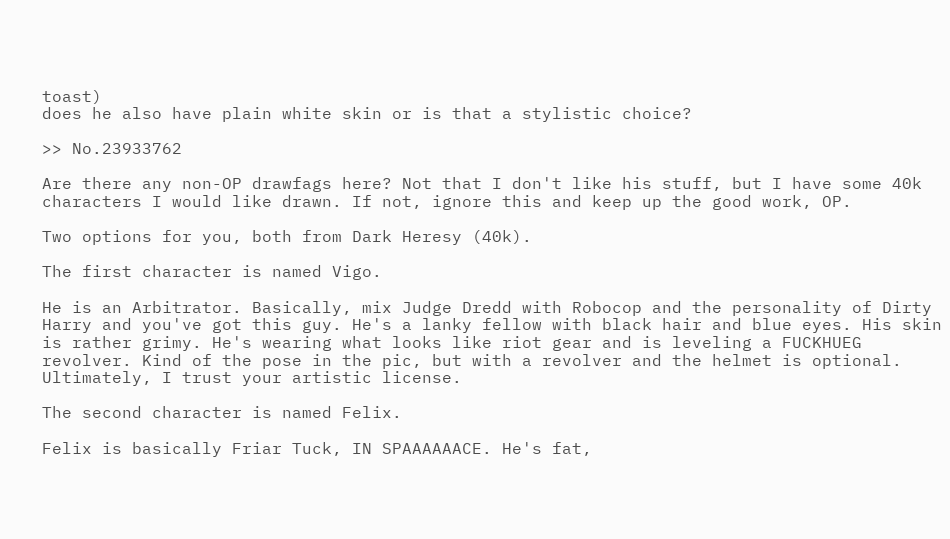toast)
does he also have plain white skin or is that a stylistic choice?

>> No.23933762

Are there any non-OP drawfags here? Not that I don't like his stuff, but I have some 40k characters I would like drawn. If not, ignore this and keep up the good work, OP.

Two options for you, both from Dark Heresy (40k).

The first character is named Vigo.

He is an Arbitrator. Basically, mix Judge Dredd with Robocop and the personality of Dirty Harry and you've got this guy. He's a lanky fellow with black hair and blue eyes. His skin is rather grimy. He's wearing what looks like riot gear and is leveling a FUCKHUEG revolver. Kind of the pose in the pic, but with a revolver and the helmet is optional. Ultimately, I trust your artistic license.

The second character is named Felix.

Felix is basically Friar Tuck, IN SPAAAAAACE. He's fat,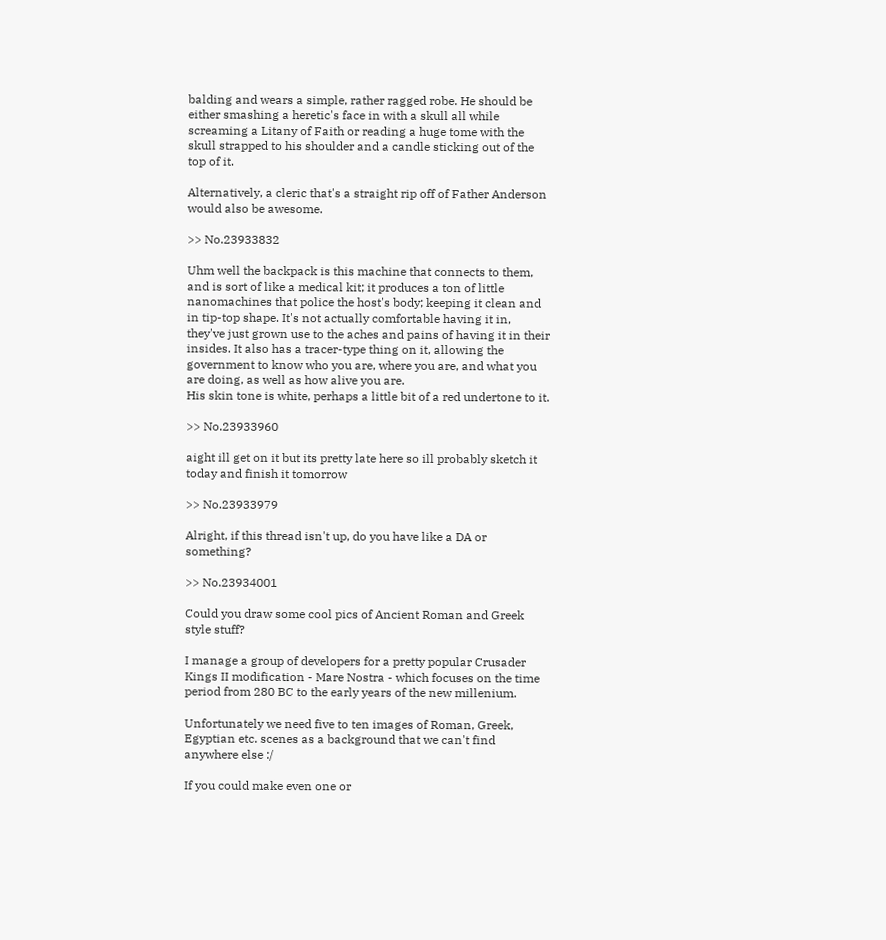balding and wears a simple, rather ragged robe. He should be either smashing a heretic's face in with a skull all while screaming a Litany of Faith or reading a huge tome with the skull strapped to his shoulder and a candle sticking out of the top of it.

Alternatively, a cleric that's a straight rip off of Father Anderson would also be awesome.

>> No.23933832

Uhm well the backpack is this machine that connects to them, and is sort of like a medical kit; it produces a ton of little nanomachines that police the host's body; keeping it clean and in tip-top shape. It's not actually comfortable having it in, they've just grown use to the aches and pains of having it in their insides. It also has a tracer-type thing on it, allowing the government to know who you are, where you are, and what you are doing, as well as how alive you are.
His skin tone is white, perhaps a little bit of a red undertone to it.

>> No.23933960

aight ill get on it but its pretty late here so ill probably sketch it today and finish it tomorrow

>> No.23933979

Alright, if this thread isn't up, do you have like a DA or something?

>> No.23934001

Could you draw some cool pics of Ancient Roman and Greek style stuff?

I manage a group of developers for a pretty popular Crusader Kings II modification - Mare Nostra - which focuses on the time period from 280 BC to the early years of the new millenium.

Unfortunately we need five to ten images of Roman, Greek, Egyptian etc. scenes as a background that we can't find anywhere else :/

If you could make even one or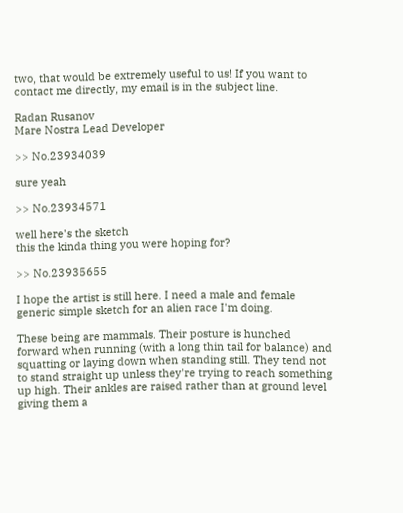two, that would be extremely useful to us! If you want to contact me directly, my email is in the subject line.

Radan Rusanov
Mare Nostra Lead Developer

>> No.23934039

sure yeah

>> No.23934571

well here's the sketch
this the kinda thing you were hoping for?

>> No.23935655

I hope the artist is still here. I need a male and female generic simple sketch for an alien race I'm doing.

These being are mammals. Their posture is hunched forward when running (with a long thin tail for balance) and squatting or laying down when standing still. They tend not to stand straight up unless they're trying to reach something up high. Their ankles are raised rather than at ground level giving them a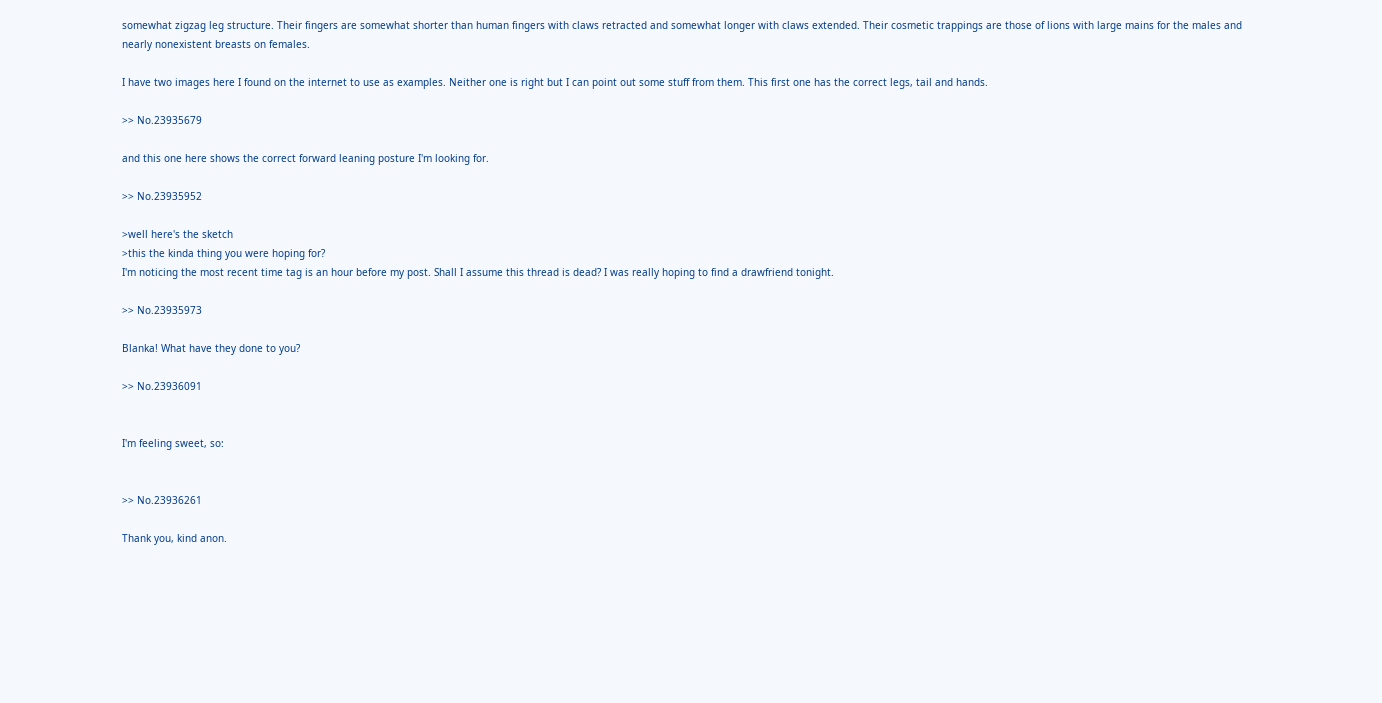somewhat zigzag leg structure. Their fingers are somewhat shorter than human fingers with claws retracted and somewhat longer with claws extended. Their cosmetic trappings are those of lions with large mains for the males and nearly nonexistent breasts on females.

I have two images here I found on the internet to use as examples. Neither one is right but I can point out some stuff from them. This first one has the correct legs, tail and hands.

>> No.23935679

and this one here shows the correct forward leaning posture I'm looking for.

>> No.23935952

>well here's the sketch
>this the kinda thing you were hoping for?
I'm noticing the most recent time tag is an hour before my post. Shall I assume this thread is dead? I was really hoping to find a drawfriend tonight.

>> No.23935973

Blanka! What have they done to you?

>> No.23936091


I'm feeling sweet, so:


>> No.23936261

Thank you, kind anon.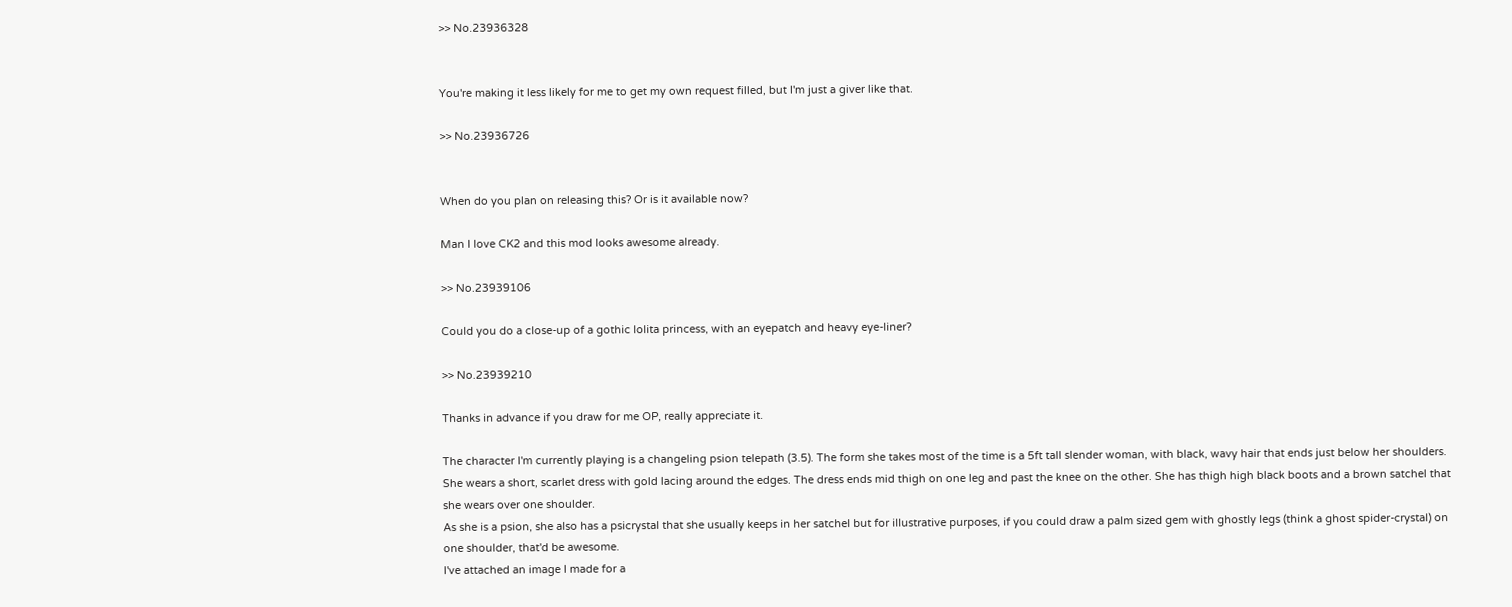>> No.23936328


You're making it less likely for me to get my own request filled, but I'm just a giver like that.

>> No.23936726


When do you plan on releasing this? Or is it available now?

Man I love CK2 and this mod looks awesome already.

>> No.23939106

Could you do a close-up of a gothic lolita princess, with an eyepatch and heavy eye-liner?

>> No.23939210

Thanks in advance if you draw for me OP, really appreciate it.

The character I'm currently playing is a changeling psion telepath (3.5). The form she takes most of the time is a 5ft tall slender woman, with black, wavy hair that ends just below her shoulders. She wears a short, scarlet dress with gold lacing around the edges. The dress ends mid thigh on one leg and past the knee on the other. She has thigh high black boots and a brown satchel that she wears over one shoulder.
As she is a psion, she also has a psicrystal that she usually keeps in her satchel but for illustrative purposes, if you could draw a palm sized gem with ghostly legs (think a ghost spider-crystal) on one shoulder, that'd be awesome.
I've attached an image I made for a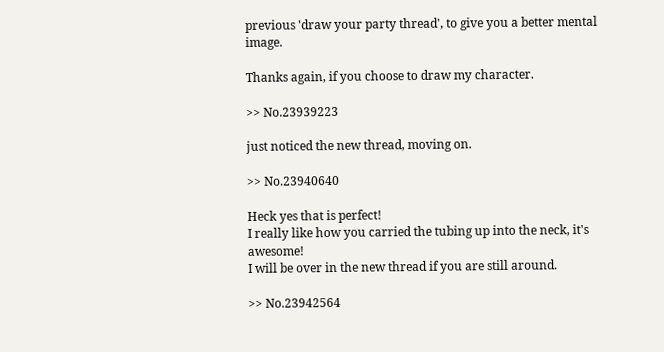previous 'draw your party thread', to give you a better mental image.

Thanks again, if you choose to draw my character.

>> No.23939223

just noticed the new thread, moving on.

>> No.23940640

Heck yes that is perfect!
I really like how you carried the tubing up into the neck, it's awesome!
I will be over in the new thread if you are still around.

>> No.23942564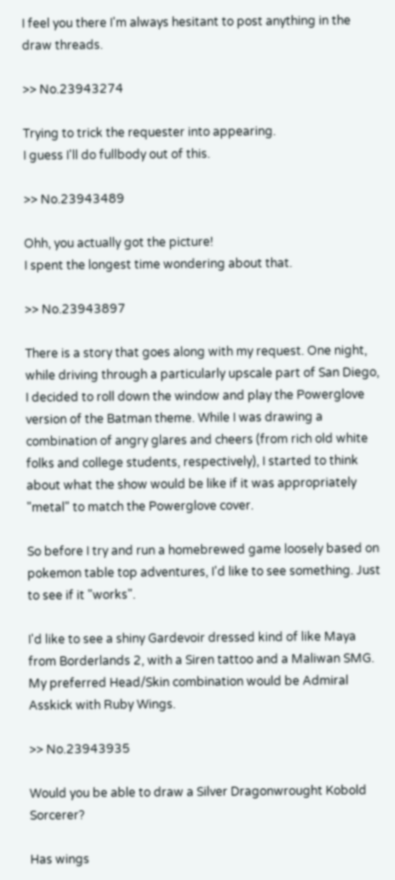I feel you there I'm always hesitant to post anything in the draw threads.

>> No.23943274

Trying to trick the requester into appearing.
I guess I'll do fullbody out of this.

>> No.23943489

Ohh, you actually got the picture!
I spent the longest time wondering about that.

>> No.23943897

There is a story that goes along with my request. One night, while driving through a particularly upscale part of San Diego, I decided to roll down the window and play the Powerglove version of the Batman theme. While I was drawing a combination of angry glares and cheers (from rich old white folks and college students, respectively), I started to think about what the show would be like if it was appropriately "metal" to match the Powerglove cover.

So before I try and run a homebrewed game loosely based on pokemon table top adventures, I'd like to see something. Just to see if it "works".

I'd like to see a shiny Gardevoir dressed kind of like Maya from Borderlands 2, with a Siren tattoo and a Maliwan SMG. My preferred Head/Skin combination would be Admiral Asskick with Ruby Wings.

>> No.23943935

Would you be able to draw a Silver Dragonwrought Kobold Sorcerer?

Has wings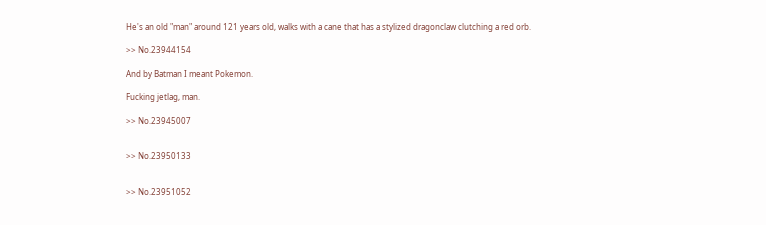He's an old "man" around 121 years old, walks with a cane that has a stylized dragonclaw clutching a red orb.

>> No.23944154

And by Batman I meant Pokemon.

Fucking jetlag, man.

>> No.23945007


>> No.23950133


>> No.23951052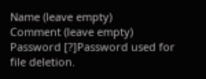Name (leave empty)
Comment (leave empty)
Password [?]Password used for file deletion.